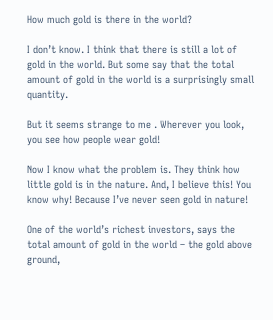How much gold is there in the world?

I don’t know. I think that there is still a lot of gold in the world. But some say that the total amount of gold in the world is a surprisingly small quantity.

But it seems strange to me . Wherever you look, you see how people wear gold!

Now I know what the problem is. They think how little gold is in the nature. And, I believe this! You know why! Because I’ve never seen gold in nature!

One of the world’s richest investors, says the total amount of gold in the world – the gold above ground,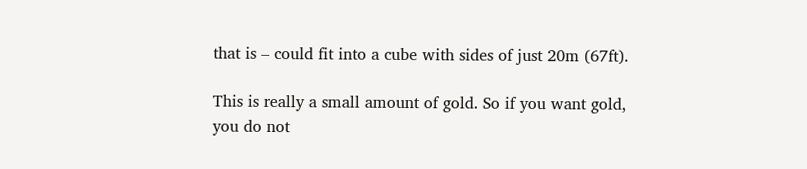that is – could fit into a cube with sides of just 20m (67ft).

This is really a small amount of gold. So if you want gold, you do not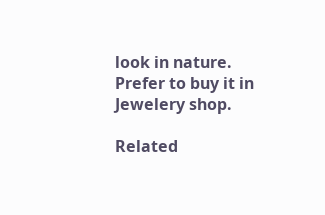look in nature. Prefer to buy it in Jewelery shop.

Related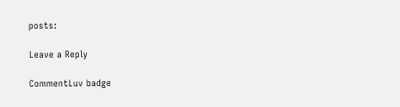posts:

Leave a Reply

CommentLuv badge